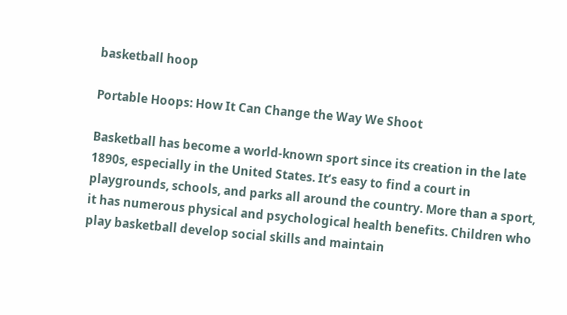basketball hoop

Portable Hoops: How It Can Change the Way We Shoot

Basketball has become a world-known sport since its creation in the late 1890s, especially in the United States. It’s easy to find a court in playgrounds, schools, and parks all around the country. More than a sport, it has numerous physical and psychological health benefits. Children who play basketball develop social skills and maintain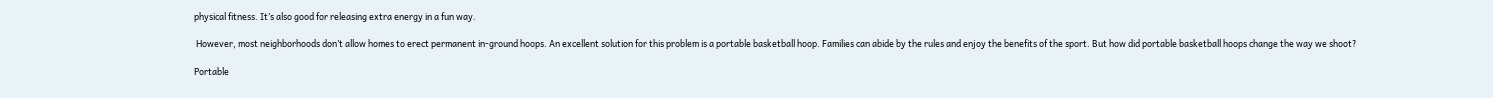physical fitness. It’s also good for releasing extra energy in a fun way.

 However, most neighborhoods don’t allow homes to erect permanent in-ground hoops. An excellent solution for this problem is a portable basketball hoop. Families can abide by the rules and enjoy the benefits of the sport. But how did portable basketball hoops change the way we shoot?

Portable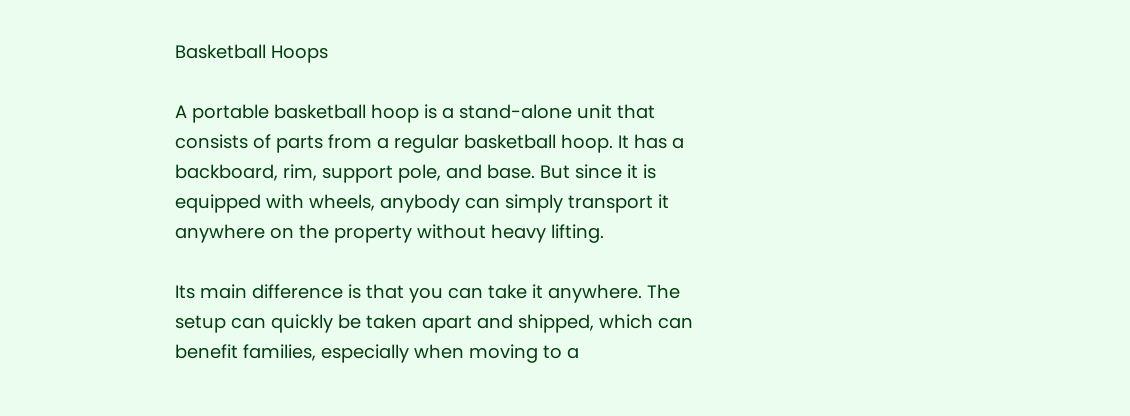Basketball Hoops

A portable basketball hoop is a stand-alone unit that consists of parts from a regular basketball hoop. It has a backboard, rim, support pole, and base. But since it is equipped with wheels, anybody can simply transport it anywhere on the property without heavy lifting.

Its main difference is that you can take it anywhere. The setup can quickly be taken apart and shipped, which can benefit families, especially when moving to a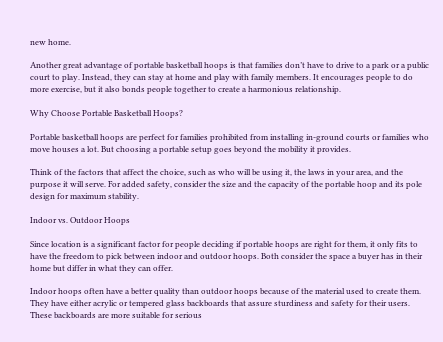new home.

Another great advantage of portable basketball hoops is that families don’t have to drive to a park or a public court to play. Instead, they can stay at home and play with family members. It encourages people to do more exercise, but it also bonds people together to create a harmonious relationship.

Why Choose Portable Basketball Hoops?

Portable basketball hoops are perfect for families prohibited from installing in-ground courts or families who move houses a lot. But choosing a portable setup goes beyond the mobility it provides.

Think of the factors that affect the choice, such as who will be using it, the laws in your area, and the purpose it will serve. For added safety, consider the size and the capacity of the portable hoop and its pole design for maximum stability.

Indoor vs. Outdoor Hoops

Since location is a significant factor for people deciding if portable hoops are right for them, it only fits to have the freedom to pick between indoor and outdoor hoops. Both consider the space a buyer has in their home but differ in what they can offer.

Indoor hoops often have a better quality than outdoor hoops because of the material used to create them. They have either acrylic or tempered glass backboards that assure sturdiness and safety for their users. These backboards are more suitable for serious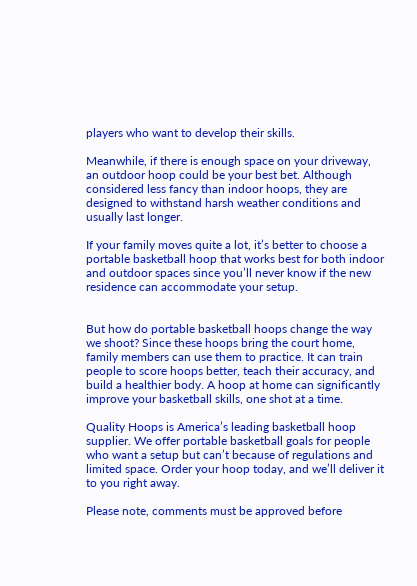players who want to develop their skills.

Meanwhile, if there is enough space on your driveway, an outdoor hoop could be your best bet. Although considered less fancy than indoor hoops, they are designed to withstand harsh weather conditions and usually last longer.

If your family moves quite a lot, it’s better to choose a portable basketball hoop that works best for both indoor and outdoor spaces since you’ll never know if the new residence can accommodate your setup.


But how do portable basketball hoops change the way we shoot? Since these hoops bring the court home, family members can use them to practice. It can train people to score hoops better, teach their accuracy, and build a healthier body. A hoop at home can significantly improve your basketball skills, one shot at a time.

Quality Hoops is America’s leading basketball hoop supplier. We offer portable basketball goals for people who want a setup but can’t because of regulations and limited space. Order your hoop today, and we’ll deliver it to you right away.

Please note, comments must be approved before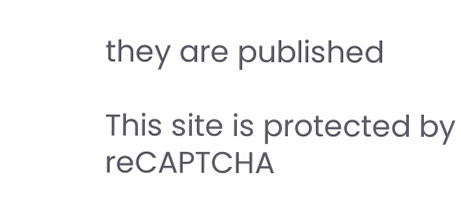they are published

This site is protected by reCAPTCHA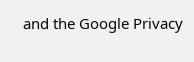and the Google Privacy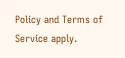Policy and Terms of Service apply.